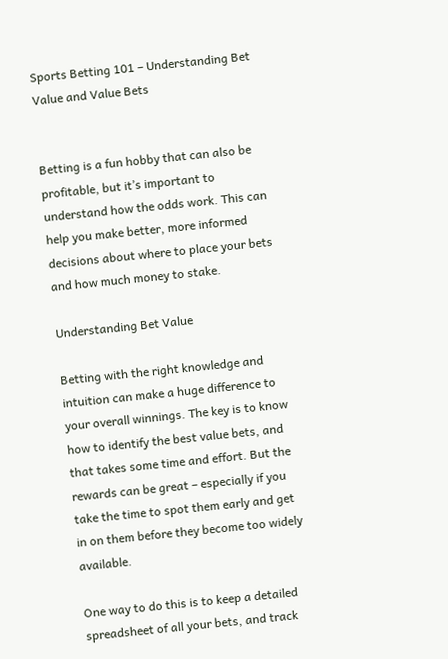Sports Betting 101 – Understanding Bet Value and Value Bets


Betting is a fun hobby that can also be profitable, but it’s important to understand how the odds work. This can help you make better, more informed decisions about where to place your bets and how much money to stake.

Understanding Bet Value

Betting with the right knowledge and intuition can make a huge difference to your overall winnings. The key is to know how to identify the best value bets, and that takes some time and effort. But the rewards can be great – especially if you take the time to spot them early and get in on them before they become too widely available.

One way to do this is to keep a detailed spreadsheet of all your bets, and track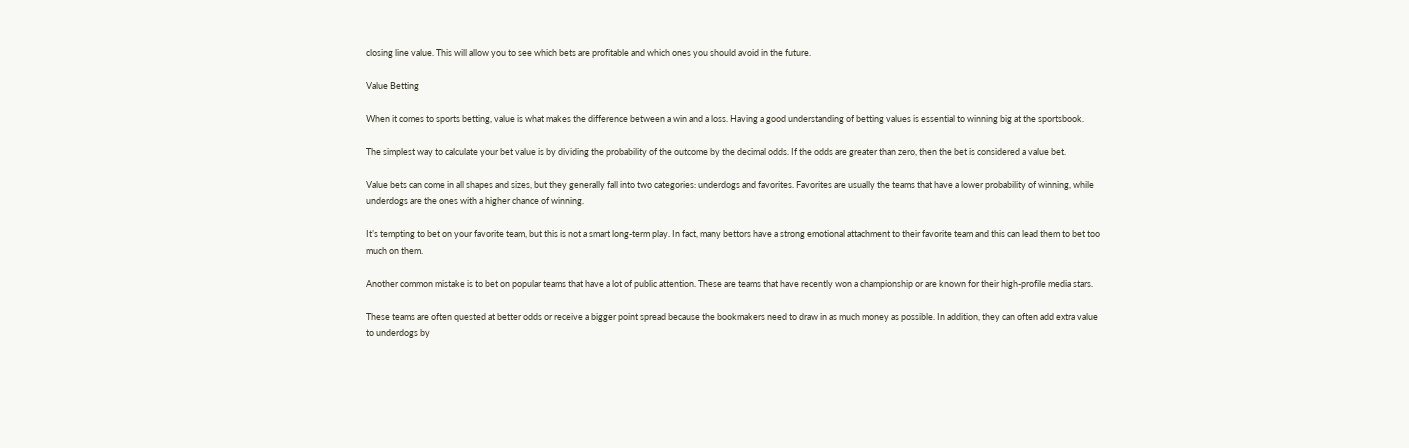closing line value. This will allow you to see which bets are profitable and which ones you should avoid in the future.

Value Betting

When it comes to sports betting, value is what makes the difference between a win and a loss. Having a good understanding of betting values is essential to winning big at the sportsbook.

The simplest way to calculate your bet value is by dividing the probability of the outcome by the decimal odds. If the odds are greater than zero, then the bet is considered a value bet.

Value bets can come in all shapes and sizes, but they generally fall into two categories: underdogs and favorites. Favorites are usually the teams that have a lower probability of winning, while underdogs are the ones with a higher chance of winning.

It’s tempting to bet on your favorite team, but this is not a smart long-term play. In fact, many bettors have a strong emotional attachment to their favorite team and this can lead them to bet too much on them.

Another common mistake is to bet on popular teams that have a lot of public attention. These are teams that have recently won a championship or are known for their high-profile media stars.

These teams are often quested at better odds or receive a bigger point spread because the bookmakers need to draw in as much money as possible. In addition, they can often add extra value to underdogs by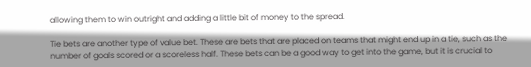allowing them to win outright and adding a little bit of money to the spread.

Tie bets are another type of value bet. These are bets that are placed on teams that might end up in a tie, such as the number of goals scored or a scoreless half. These bets can be a good way to get into the game, but it is crucial to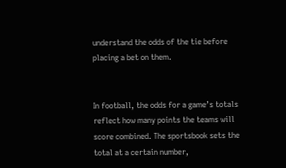understand the odds of the tie before placing a bet on them.


In football, the odds for a game’s totals reflect how many points the teams will score combined. The sportsbook sets the total at a certain number,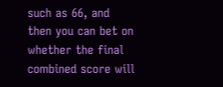such as 66, and then you can bet on whether the final combined score will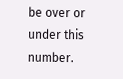be over or under this number.